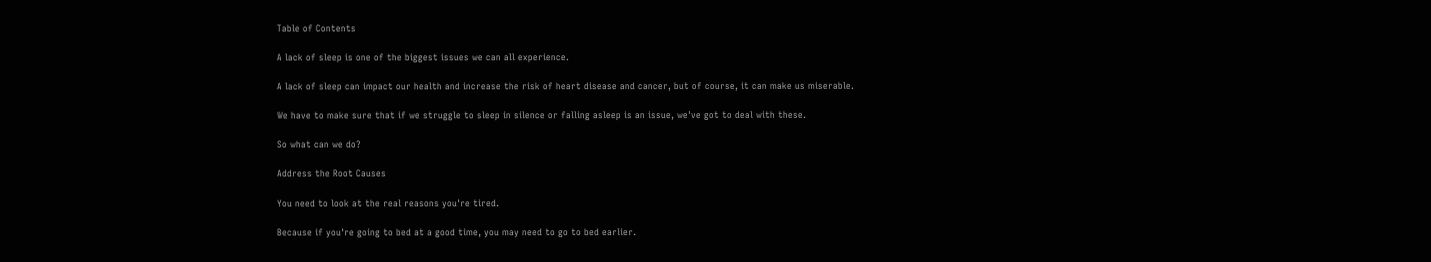Table of Contents

A lack of sleep is one of the biggest issues we can all experience.

A lack of sleep can impact our health and increase the risk of heart disease and cancer, but of course, it can make us miserable.

We have to make sure that if we struggle to sleep in silence or falling asleep is an issue, we've got to deal with these.

So what can we do?

Address the Root Causes

You need to look at the real reasons you're tired.

Because if you're going to bed at a good time, you may need to go to bed earlier.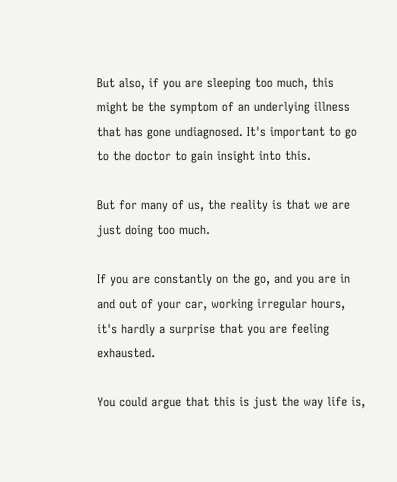But also, if you are sleeping too much, this might be the symptom of an underlying illness that has gone undiagnosed. It's important to go to the doctor to gain insight into this.

But for many of us, the reality is that we are just doing too much.

If you are constantly on the go, and you are in and out of your car, working irregular hours, it's hardly a surprise that you are feeling exhausted.

You could argue that this is just the way life is,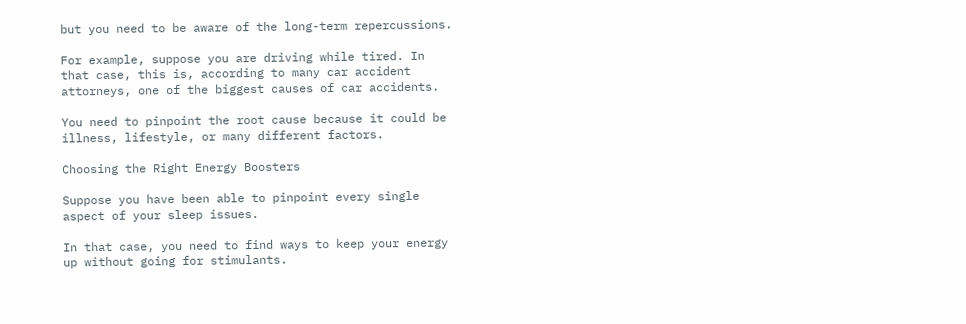but you need to be aware of the long-term repercussions.

For example, suppose you are driving while tired. In that case, this is, according to many car accident attorneys, one of the biggest causes of car accidents.

You need to pinpoint the root cause because it could be illness, lifestyle, or many different factors.

Choosing the Right Energy Boosters

Suppose you have been able to pinpoint every single aspect of your sleep issues.

In that case, you need to find ways to keep your energy up without going for stimulants.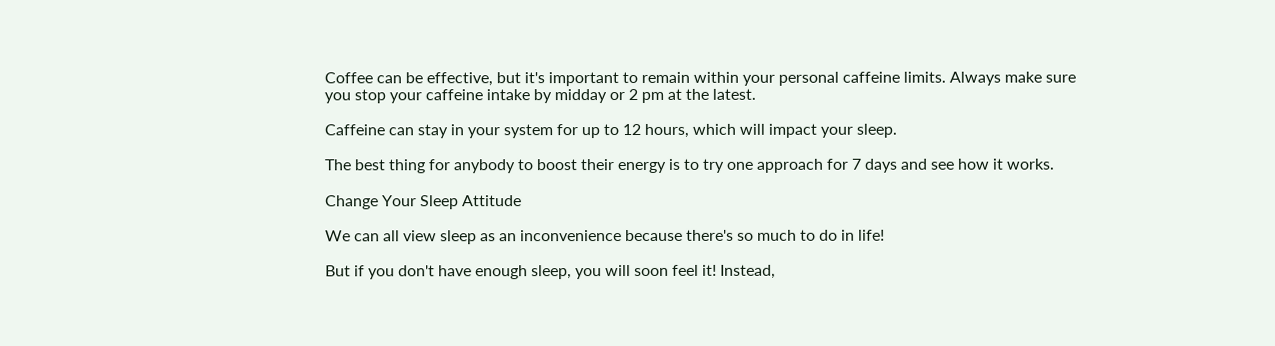Coffee can be effective, but it's important to remain within your personal caffeine limits. Always make sure you stop your caffeine intake by midday or 2 pm at the latest.

Caffeine can stay in your system for up to 12 hours, which will impact your sleep.

The best thing for anybody to boost their energy is to try one approach for 7 days and see how it works.

Change Your Sleep Attitude

We can all view sleep as an inconvenience because there's so much to do in life!

But if you don't have enough sleep, you will soon feel it! Instead,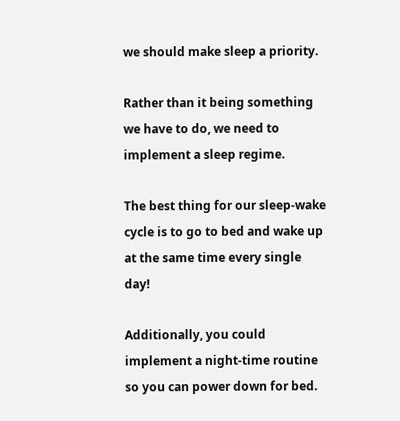we should make sleep a priority.

Rather than it being something we have to do, we need to implement a sleep regime.

The best thing for our sleep-wake cycle is to go to bed and wake up at the same time every single day!

Additionally, you could implement a night-time routine so you can power down for bed.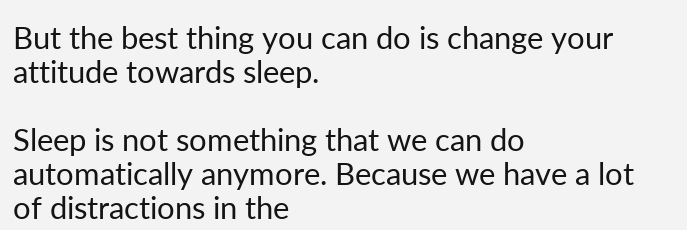But the best thing you can do is change your attitude towards sleep.

Sleep is not something that we can do automatically anymore. Because we have a lot of distractions in the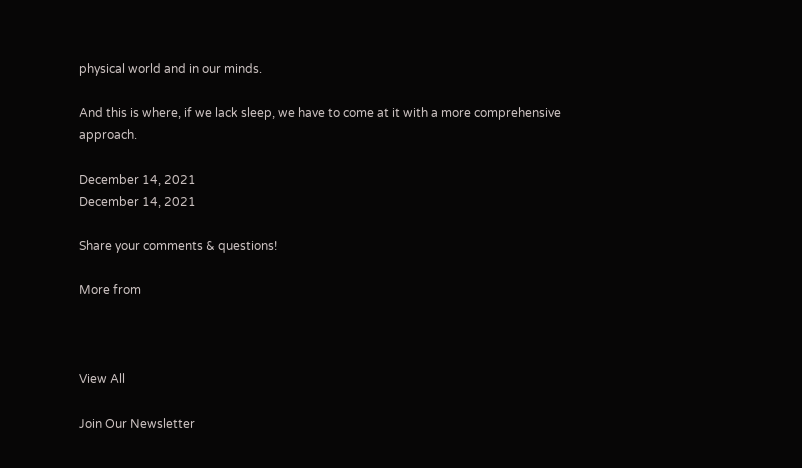physical world and in our minds.

And this is where, if we lack sleep, we have to come at it with a more comprehensive approach.

December 14, 2021
December 14, 2021

Share your comments & questions!

More from



View All

Join Our Newsletter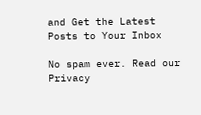and Get the Latest
Posts to Your Inbox

No spam ever. Read our Privacy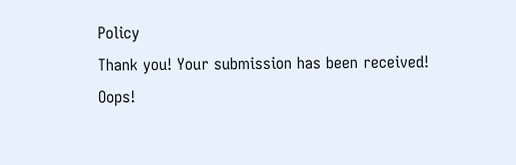Policy
Thank you! Your submission has been received!
Oops!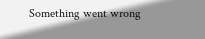Something went wrong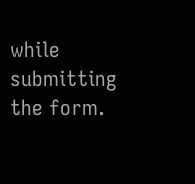while submitting the form.